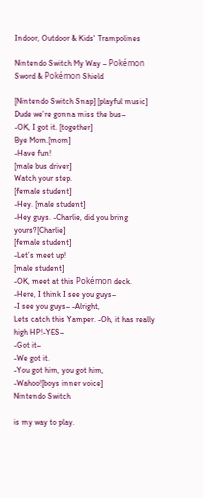Indoor, Outdoor & Kids' Trampolines

Nintendo Switch My Way – Pokémon Sword & Pokémon Shield

[Nintendo Switch Snap] [playful music]
Dude we’re gonna miss the bus–
-OK, I got it. [together]
Bye Mom.[mom]
-Have fun!
[male bus driver]
Watch your step.
[female student]
-Hey. [male student]
-Hey guys. -Charlie, did you bring yours?[Charlie]
[female student]
-Let’s meet up!
[male student]
-OK, meet at this Pokémon deck.
-Here, I think I see you guys–
-I see you guys– -Alright,
Lets catch this Yamper. -Oh, it has really high HP!-YES–
-Got it–
-We got it.
-You got him, you got him,
-Wahoo![boys inner voice]
Nintendo Switch

is my way to play.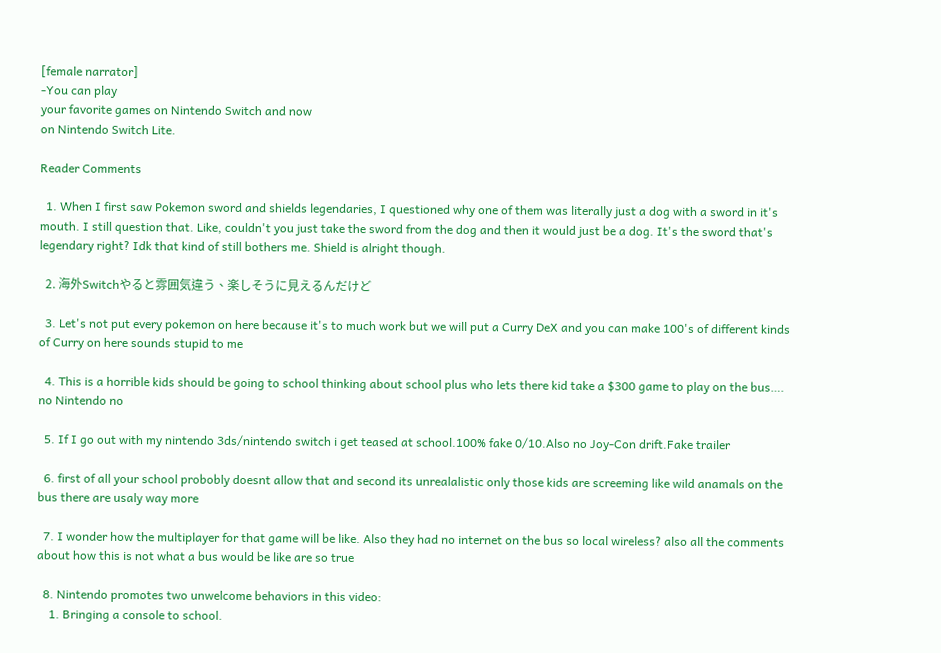[female narrator]
-You can play
your favorite games on Nintendo Switch and now
on Nintendo Switch Lite.

Reader Comments

  1. When I first saw Pokemon sword and shields legendaries, I questioned why one of them was literally just a dog with a sword in it's mouth. I still question that. Like, couldn't you just take the sword from the dog and then it would just be a dog. It's the sword that's legendary right? Idk that kind of still bothers me. Shield is alright though.

  2. 海外Switchやると雰囲気違う、楽しそうに見えるんだけど

  3. Let's not put every pokemon on here because it's to much work but we will put a Curry DeX and you can make 100's of different kinds of Curry on here sounds stupid to me

  4. This is a horrible kids should be going to school thinking about school plus who lets there kid take a $300 game to play on the bus…. no Nintendo no

  5. If I go out with my nintendo 3ds/nintendo switch i get teased at school.100% fake 0/10.Also no Joy-Con drift.Fake trailer

  6. first of all your school probobly doesnt allow that and second its unrealalistic only those kids are screeming like wild anamals on the bus there are usaly way more

  7. I wonder how the multiplayer for that game will be like. Also they had no internet on the bus so local wireless? also all the comments about how this is not what a bus would be like are so true

  8. Nintendo promotes two unwelcome behaviors in this video:
    1. Bringing a console to school.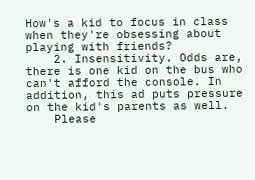How's a kid to focus in class when they're obsessing about playing with friends?
    2. Insensitivity. Odds are, there is one kid on the bus who can't afford the console. In addition, this ad puts pressure on the kid's parents as well.
    Please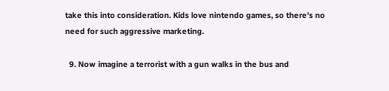take this into consideration. Kids love nintendo games, so there's no need for such aggressive marketing.

  9. Now imagine a terrorist with a gun walks in the bus and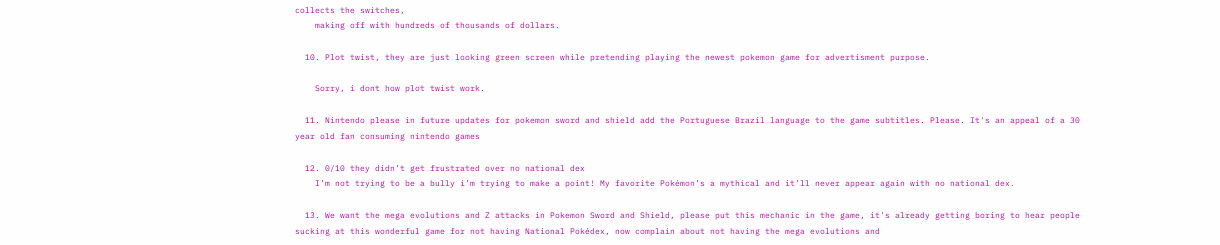collects the switches,
    making off with hundreds of thousands of dollars.

  10. Plot twist, they are just looking green screen while pretending playing the newest pokemon game for advertisment purpose.

    Sorry, i dont how plot twist work.

  11. Nintendo please in future updates for pokemon sword and shield add the Portuguese Brazil language to the game subtitles. Please. It's an appeal of a 30 year old fan consuming nintendo games

  12. 0/10 they didn’t get frustrated over no national dex
    I’m not trying to be a bully i’m trying to make a point! My favorite Pokémon’s a mythical and it’ll never appear again with no national dex.

  13. We want the mega evolutions and Z attacks in Pokemon Sword and Shield, please put this mechanic in the game, it's already getting boring to hear people sucking at this wonderful game for not having National Pokédex, now complain about not having the mega evolutions and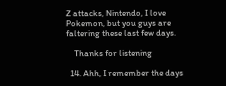Z attacks, Nintendo, I love Pokemon, but you guys are faltering these last few days.

    Thanks for listening

  14. Ahh, I remember the days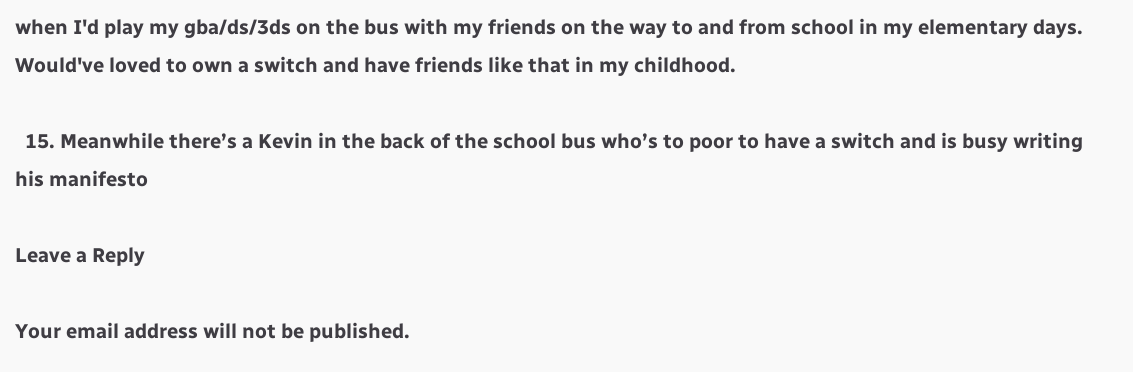when I'd play my gba/ds/3ds on the bus with my friends on the way to and from school in my elementary days. Would've loved to own a switch and have friends like that in my childhood.

  15. Meanwhile there’s a Kevin in the back of the school bus who’s to poor to have a switch and is busy writing his manifesto

Leave a Reply

Your email address will not be published.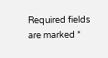Required fields are marked *